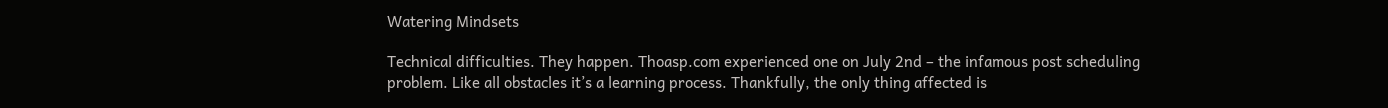Watering Mindsets

Technical difficulties. They happen. Thoasp.com experienced one on July 2nd – the infamous post scheduling problem. Like all obstacles it’s a learning process. Thankfully, the only thing affected is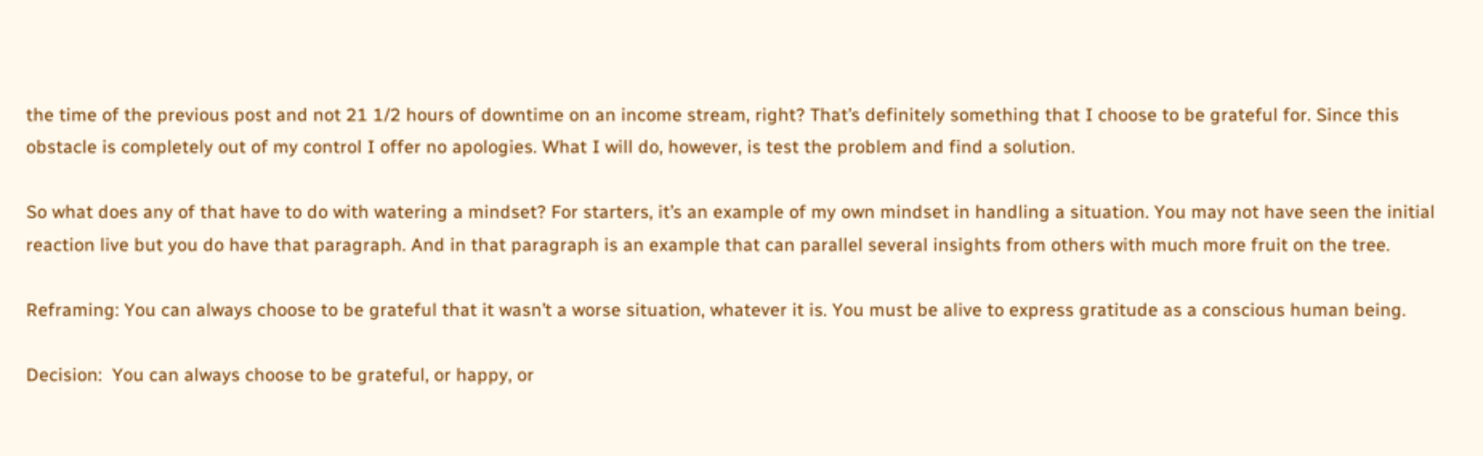the time of the previous post and not 21 1/2 hours of downtime on an income stream, right? That’s definitely something that I choose to be grateful for. Since this obstacle is completely out of my control I offer no apologies. What I will do, however, is test the problem and find a solution.

So what does any of that have to do with watering a mindset? For starters, it’s an example of my own mindset in handling a situation. You may not have seen the initial reaction live but you do have that paragraph. And in that paragraph is an example that can parallel several insights from others with much more fruit on the tree.

Reframing: You can always choose to be grateful that it wasn’t a worse situation, whatever it is. You must be alive to express gratitude as a conscious human being.

Decision:  You can always choose to be grateful, or happy, or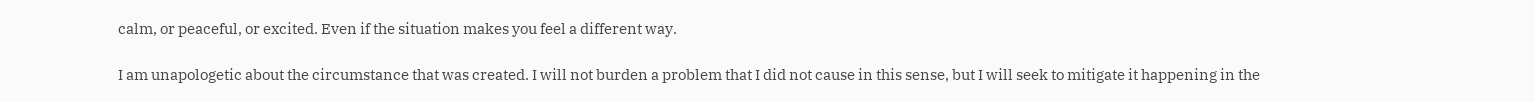calm, or peaceful, or excited. Even if the situation makes you feel a different way.

I am unapologetic about the circumstance that was created. I will not burden a problem that I did not cause in this sense, but I will seek to mitigate it happening in the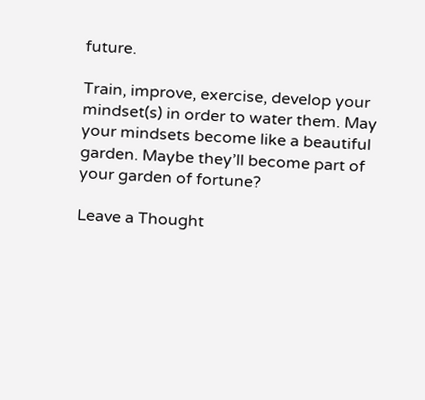future.

Train, improve, exercise, develop your mindset(s) in order to water them. May your mindsets become like a beautiful garden. Maybe they’ll become part of your garden of fortune?

Leave a Thought